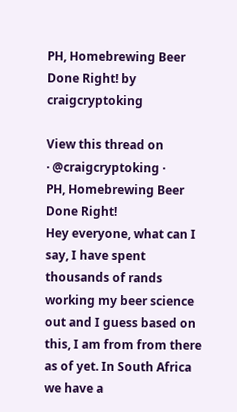PH, Homebrewing Beer Done Right! by craigcryptoking

View this thread on
· @craigcryptoking ·
PH, Homebrewing Beer Done Right!
Hey everyone, what can I say, I have spent thousands of rands working my beer science out and I guess based on this, I am from from there as of yet. In South Africa we have a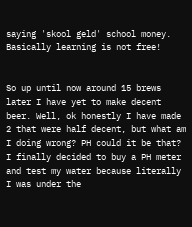saying 'skool geld' school money. Basically learning is not free!


So up until now around 15 brews later I have yet to make decent beer. Well, ok honestly I have made 2 that were half decent, but what am I doing wrong? PH could it be that? I finally decided to buy a PH meter and test my water because literally I was under the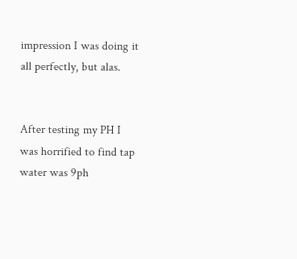impression I was doing it all perfectly, but alas.


After testing my PH I was horrified to find tap water was 9ph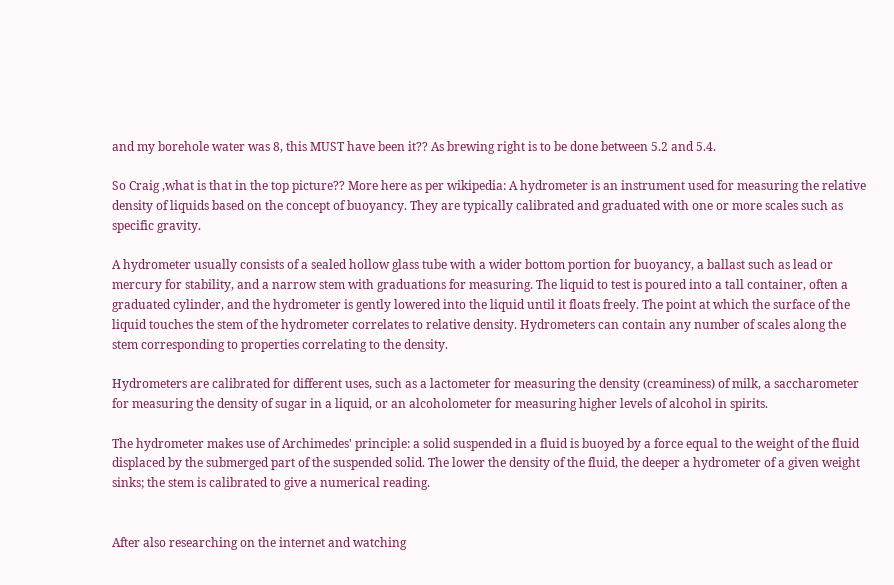and my borehole water was 8, this MUST have been it?? As brewing right is to be done between 5.2 and 5.4.

So Craig ,what is that in the top picture?? More here as per wikipedia: A hydrometer is an instrument used for measuring the relative density of liquids based on the concept of buoyancy. They are typically calibrated and graduated with one or more scales such as specific gravity.

A hydrometer usually consists of a sealed hollow glass tube with a wider bottom portion for buoyancy, a ballast such as lead or mercury for stability, and a narrow stem with graduations for measuring. The liquid to test is poured into a tall container, often a graduated cylinder, and the hydrometer is gently lowered into the liquid until it floats freely. The point at which the surface of the liquid touches the stem of the hydrometer correlates to relative density. Hydrometers can contain any number of scales along the stem corresponding to properties correlating to the density.

Hydrometers are calibrated for different uses, such as a lactometer for measuring the density (creaminess) of milk, a saccharometer for measuring the density of sugar in a liquid, or an alcoholometer for measuring higher levels of alcohol in spirits.

The hydrometer makes use of Archimedes' principle: a solid suspended in a fluid is buoyed by a force equal to the weight of the fluid displaced by the submerged part of the suspended solid. The lower the density of the fluid, the deeper a hydrometer of a given weight sinks; the stem is calibrated to give a numerical reading.


After also researching on the internet and watching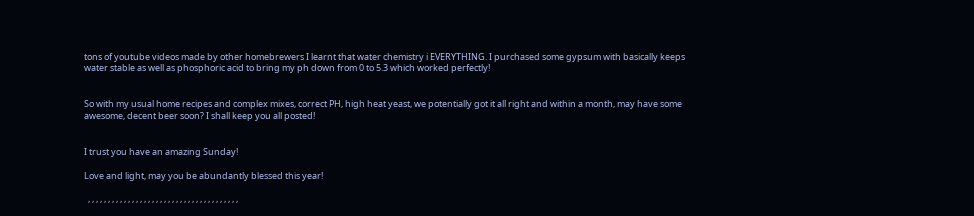tons of youtube videos made by other homebrewers I learnt that water chemistry i EVERYTHING. I purchased some gypsum with basically keeps water stable as well as phosphoric acid to bring my ph down from 0 to 5.3 which worked perfectly!


So with my usual home recipes and complex mixes, correct PH, high heat yeast, we potentially got it all right and within a month, may have some awesome, decent beer soon? I shall keep you all posted!


I trust you have an amazing Sunday!

Love and light, may you be abundantly blessed this year!

  , , , , , , , , , , , , , , , , , , , , , , , , , , , , , , , , , , , , , ,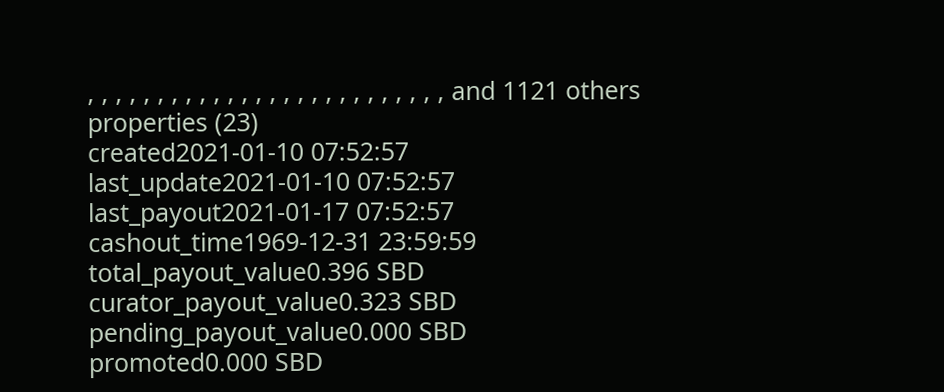, , , , , , , , , , , , , , , , , , , , , , , , , , and 1121 others
properties (23)
created2021-01-10 07:52:57
last_update2021-01-10 07:52:57
last_payout2021-01-17 07:52:57
cashout_time1969-12-31 23:59:59
total_payout_value0.396 SBD
curator_payout_value0.323 SBD
pending_payout_value0.000 SBD
promoted0.000 SBD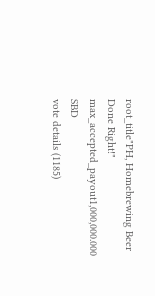root_title"PH, Homebrewing Beer Done Right!"
max_accepted_payout1,000,000.000 SBD
vote details (1185)